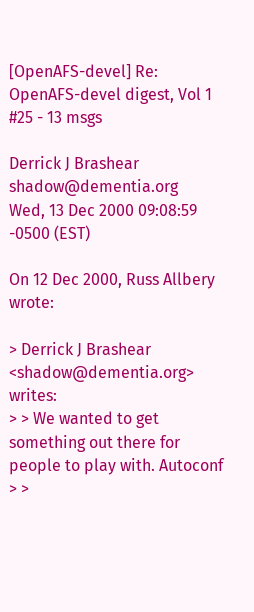[OpenAFS-devel] Re: OpenAFS-devel digest, Vol 1 #25 - 13 msgs

Derrick J Brashear shadow@dementia.org
Wed, 13 Dec 2000 09:08:59 -0500 (EST)

On 12 Dec 2000, Russ Allbery wrote:

> Derrick J Brashear <shadow@dementia.org> writes:
> > We wanted to get something out there for people to play with. Autoconf
> >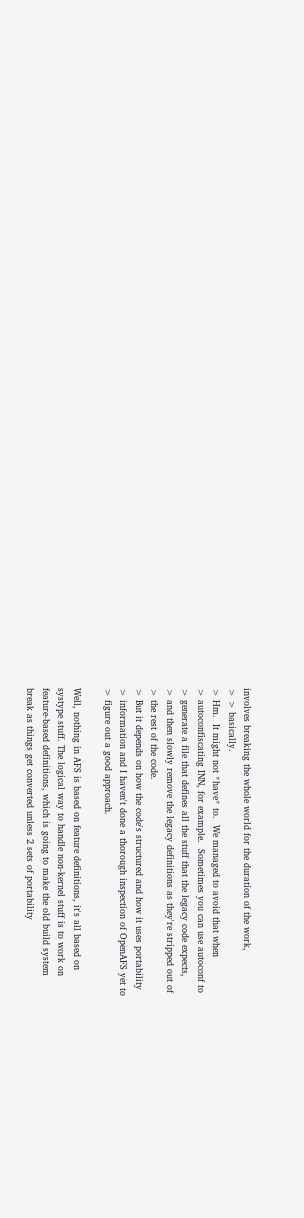involves breaking the whole world for the duration of the work,
> > basically.
> Hm.  It might not *have* to.  We managed to avoid that when
> autoconfiscating INN, for example.  Sometimes you can use autoconf to
> generate a file that defines all the stuff that the legacy code expects,
> and then slowly remove the legacy definitions as they're stripped out of
> the rest of the code.
> But it depends on how the code's structured and how it uses portability
> information and I haven't done a thorough inspection of OpenAFS yet to
> figure out a good approach.

Well, nothing in AFS is based on feature definitions, it's all based on
systype stuff. The logical way to handle non-kernel stuff is to work on
feature-based definitions, which is going to make the old build system
break as things get converted unless 2 sets of portability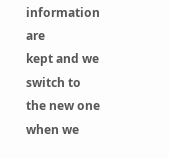information are
kept and we switch to the new one when we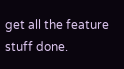get all the feature stuff done.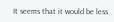It seems that it would be less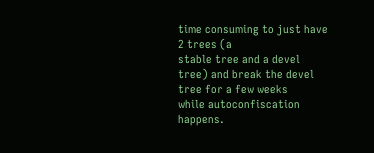time consuming to just have 2 trees (a
stable tree and a devel tree) and break the devel tree for a few weeks
while autoconfiscation happens.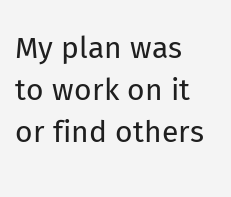My plan was to work on it or find others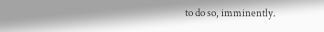to do so, imminently.